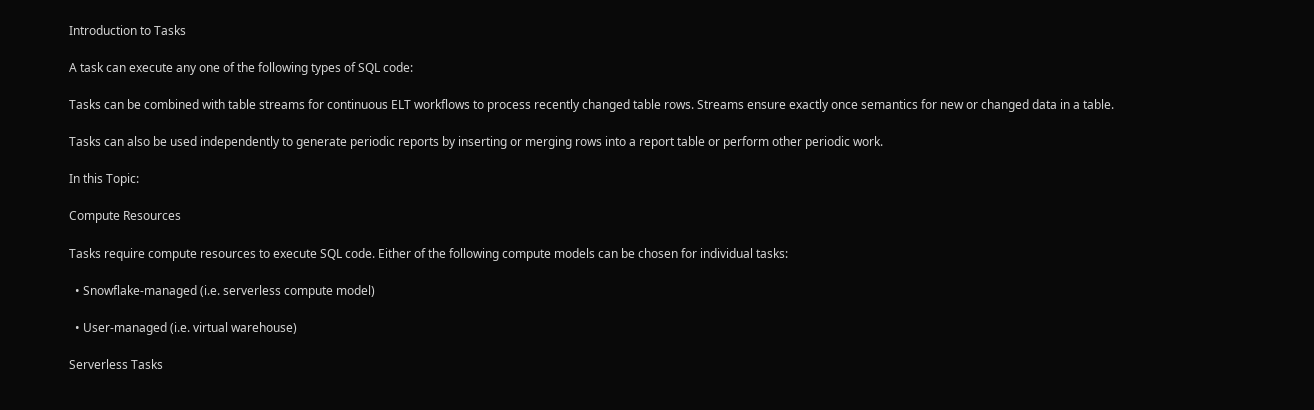Introduction to Tasks

A task can execute any one of the following types of SQL code:

Tasks can be combined with table streams for continuous ELT workflows to process recently changed table rows. Streams ensure exactly once semantics for new or changed data in a table.

Tasks can also be used independently to generate periodic reports by inserting or merging rows into a report table or perform other periodic work.

In this Topic:

Compute Resources

Tasks require compute resources to execute SQL code. Either of the following compute models can be chosen for individual tasks:

  • Snowflake-managed (i.e. serverless compute model)

  • User-managed (i.e. virtual warehouse)

Serverless Tasks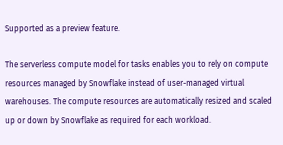Supported as a preview feature.

The serverless compute model for tasks enables you to rely on compute resources managed by Snowflake instead of user-managed virtual warehouses. The compute resources are automatically resized and scaled up or down by Snowflake as required for each workload.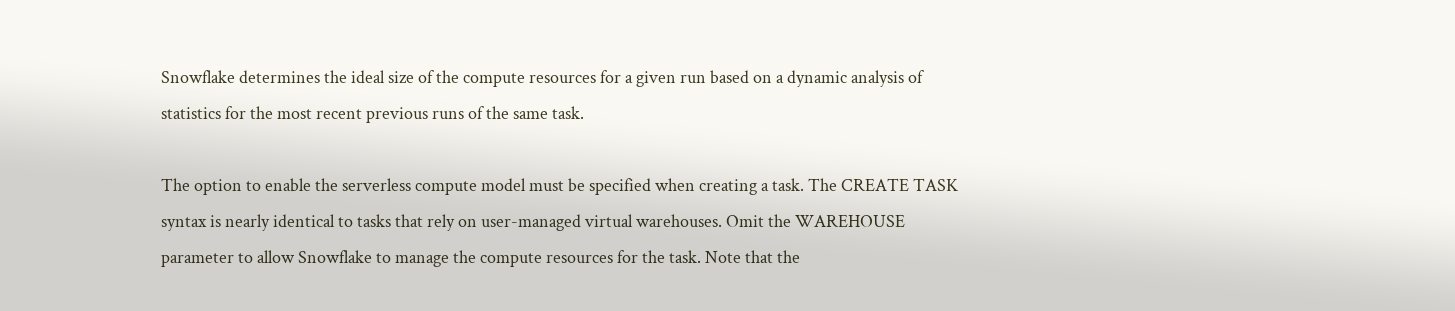Snowflake determines the ideal size of the compute resources for a given run based on a dynamic analysis of statistics for the most recent previous runs of the same task.

The option to enable the serverless compute model must be specified when creating a task. The CREATE TASK syntax is nearly identical to tasks that rely on user-managed virtual warehouses. Omit the WAREHOUSE parameter to allow Snowflake to manage the compute resources for the task. Note that the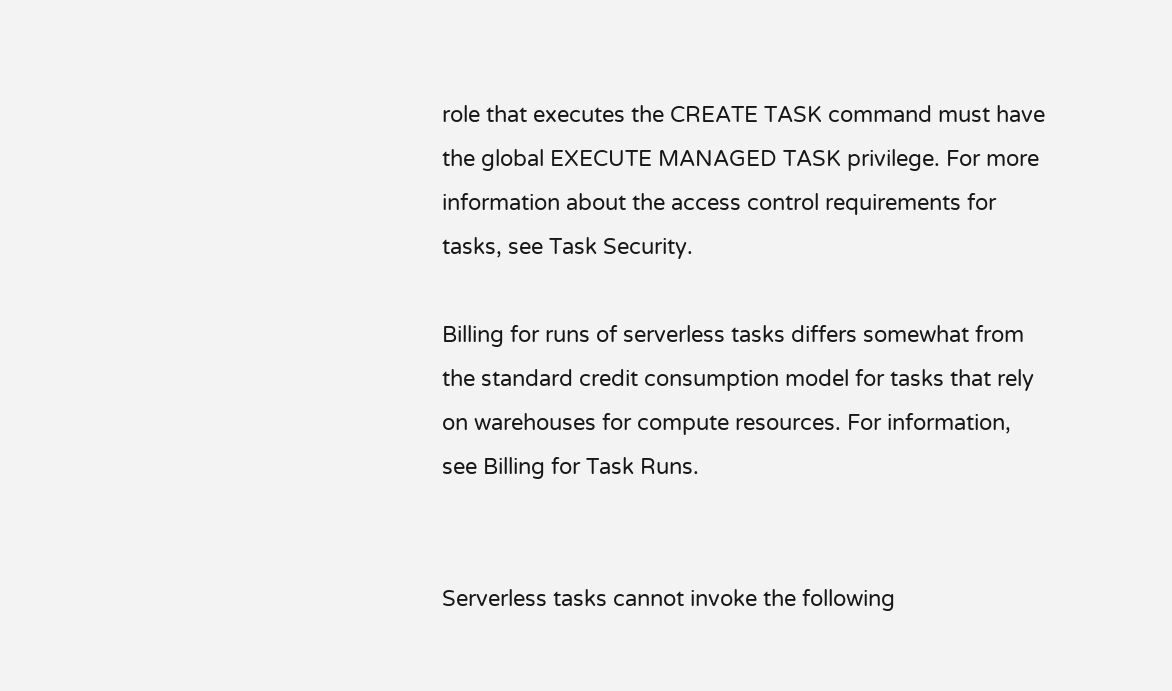role that executes the CREATE TASK command must have the global EXECUTE MANAGED TASK privilege. For more information about the access control requirements for tasks, see Task Security.

Billing for runs of serverless tasks differs somewhat from the standard credit consumption model for tasks that rely on warehouses for compute resources. For information, see Billing for Task Runs.


Serverless tasks cannot invoke the following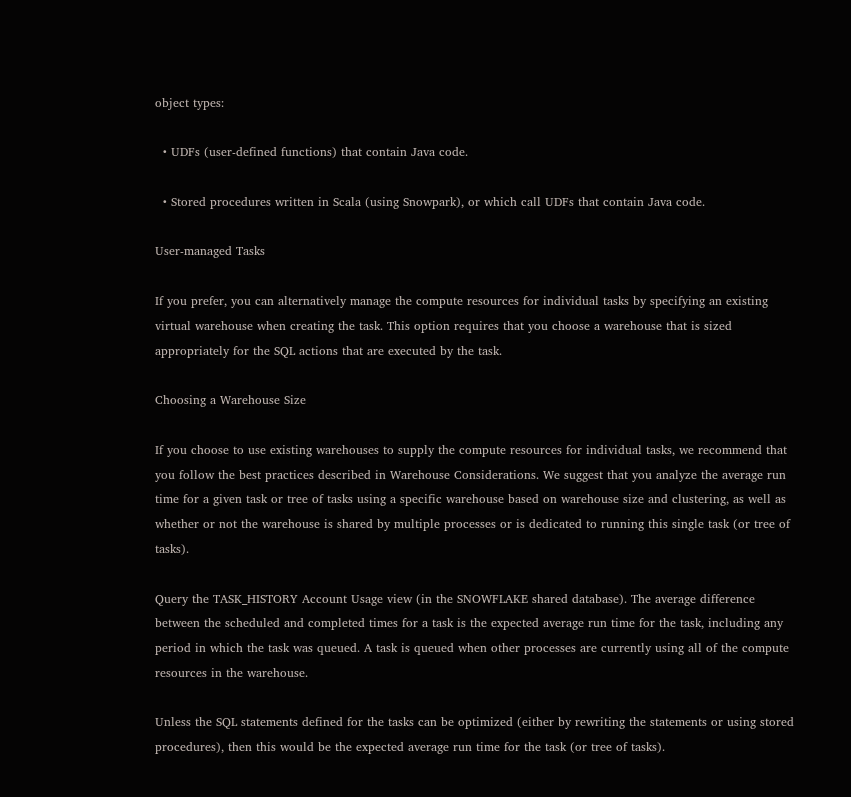object types:

  • UDFs (user-defined functions) that contain Java code.

  • Stored procedures written in Scala (using Snowpark), or which call UDFs that contain Java code.

User-managed Tasks

If you prefer, you can alternatively manage the compute resources for individual tasks by specifying an existing virtual warehouse when creating the task. This option requires that you choose a warehouse that is sized appropriately for the SQL actions that are executed by the task.

Choosing a Warehouse Size

If you choose to use existing warehouses to supply the compute resources for individual tasks, we recommend that you follow the best practices described in Warehouse Considerations. We suggest that you analyze the average run time for a given task or tree of tasks using a specific warehouse based on warehouse size and clustering, as well as whether or not the warehouse is shared by multiple processes or is dedicated to running this single task (or tree of tasks).

Query the TASK_HISTORY Account Usage view (in the SNOWFLAKE shared database). The average difference between the scheduled and completed times for a task is the expected average run time for the task, including any period in which the task was queued. A task is queued when other processes are currently using all of the compute resources in the warehouse.

Unless the SQL statements defined for the tasks can be optimized (either by rewriting the statements or using stored procedures), then this would be the expected average run time for the task (or tree of tasks).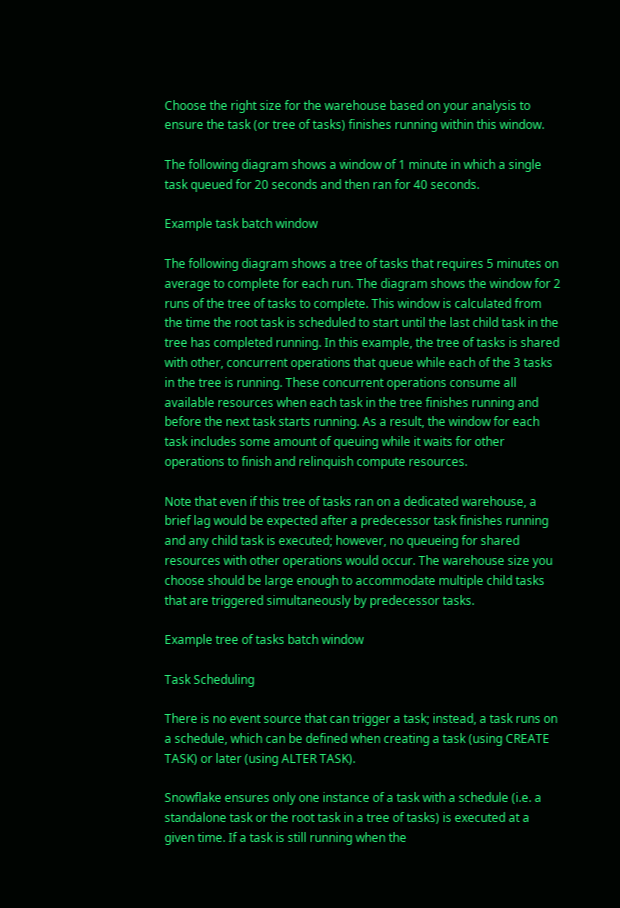Choose the right size for the warehouse based on your analysis to ensure the task (or tree of tasks) finishes running within this window.

The following diagram shows a window of 1 minute in which a single task queued for 20 seconds and then ran for 40 seconds.

Example task batch window

The following diagram shows a tree of tasks that requires 5 minutes on average to complete for each run. The diagram shows the window for 2 runs of the tree of tasks to complete. This window is calculated from the time the root task is scheduled to start until the last child task in the tree has completed running. In this example, the tree of tasks is shared with other, concurrent operations that queue while each of the 3 tasks in the tree is running. These concurrent operations consume all available resources when each task in the tree finishes running and before the next task starts running. As a result, the window for each task includes some amount of queuing while it waits for other operations to finish and relinquish compute resources.

Note that even if this tree of tasks ran on a dedicated warehouse, a brief lag would be expected after a predecessor task finishes running and any child task is executed; however, no queueing for shared resources with other operations would occur. The warehouse size you choose should be large enough to accommodate multiple child tasks that are triggered simultaneously by predecessor tasks.

Example tree of tasks batch window

Task Scheduling

There is no event source that can trigger a task; instead, a task runs on a schedule, which can be defined when creating a task (using CREATE TASK) or later (using ALTER TASK).

Snowflake ensures only one instance of a task with a schedule (i.e. a standalone task or the root task in a tree of tasks) is executed at a given time. If a task is still running when the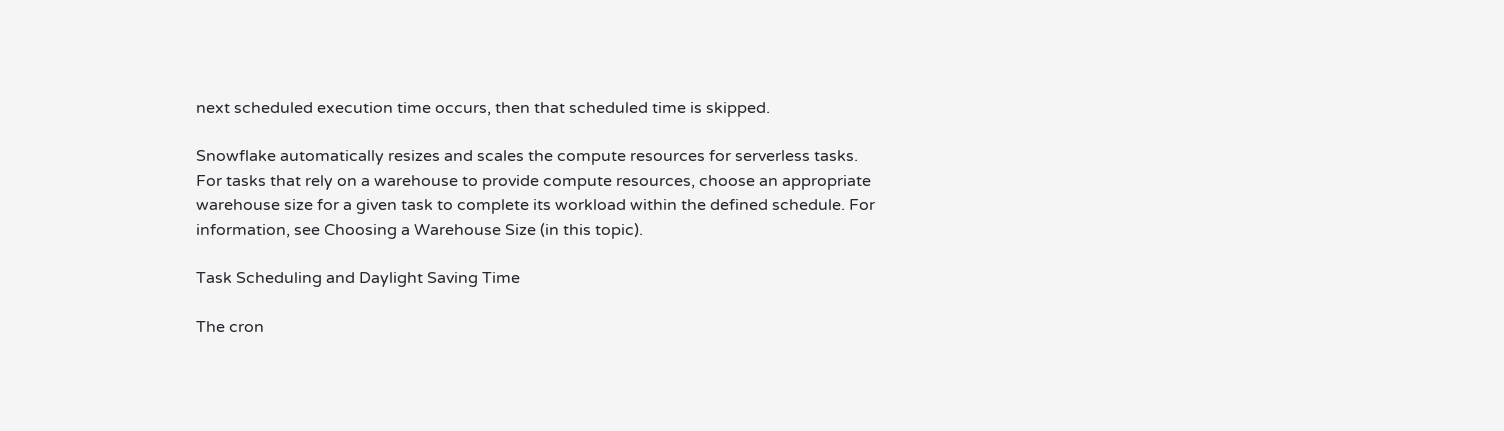next scheduled execution time occurs, then that scheduled time is skipped.

Snowflake automatically resizes and scales the compute resources for serverless tasks. For tasks that rely on a warehouse to provide compute resources, choose an appropriate warehouse size for a given task to complete its workload within the defined schedule. For information, see Choosing a Warehouse Size (in this topic).

Task Scheduling and Daylight Saving Time

The cron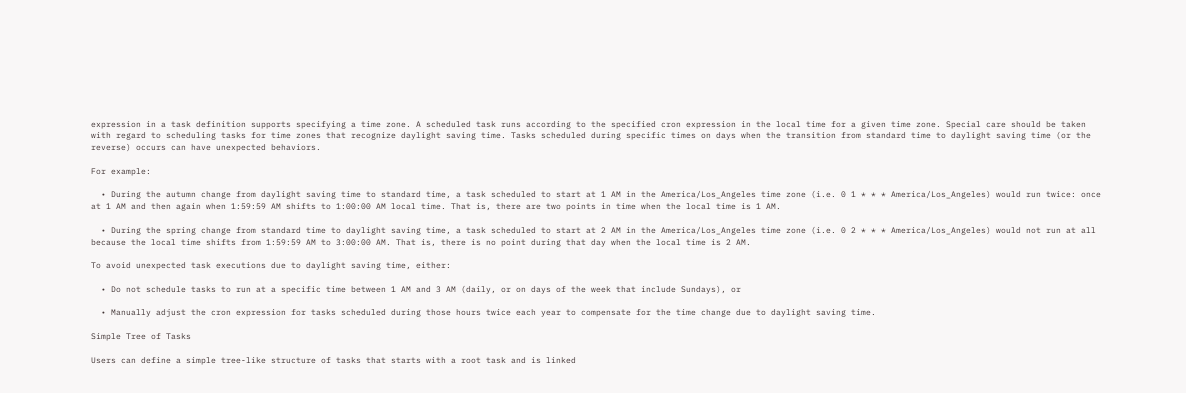expression in a task definition supports specifying a time zone. A scheduled task runs according to the specified cron expression in the local time for a given time zone. Special care should be taken with regard to scheduling tasks for time zones that recognize daylight saving time. Tasks scheduled during specific times on days when the transition from standard time to daylight saving time (or the reverse) occurs can have unexpected behaviors.

For example:

  • During the autumn change from daylight saving time to standard time, a task scheduled to start at 1 AM in the America/Los_Angeles time zone (i.e. 0 1 * * * America/Los_Angeles) would run twice: once at 1 AM and then again when 1:59:59 AM shifts to 1:00:00 AM local time. That is, there are two points in time when the local time is 1 AM.

  • During the spring change from standard time to daylight saving time, a task scheduled to start at 2 AM in the America/Los_Angeles time zone (i.e. 0 2 * * * America/Los_Angeles) would not run at all because the local time shifts from 1:59:59 AM to 3:00:00 AM. That is, there is no point during that day when the local time is 2 AM.

To avoid unexpected task executions due to daylight saving time, either:

  • Do not schedule tasks to run at a specific time between 1 AM and 3 AM (daily, or on days of the week that include Sundays), or

  • Manually adjust the cron expression for tasks scheduled during those hours twice each year to compensate for the time change due to daylight saving time.

Simple Tree of Tasks

Users can define a simple tree-like structure of tasks that starts with a root task and is linked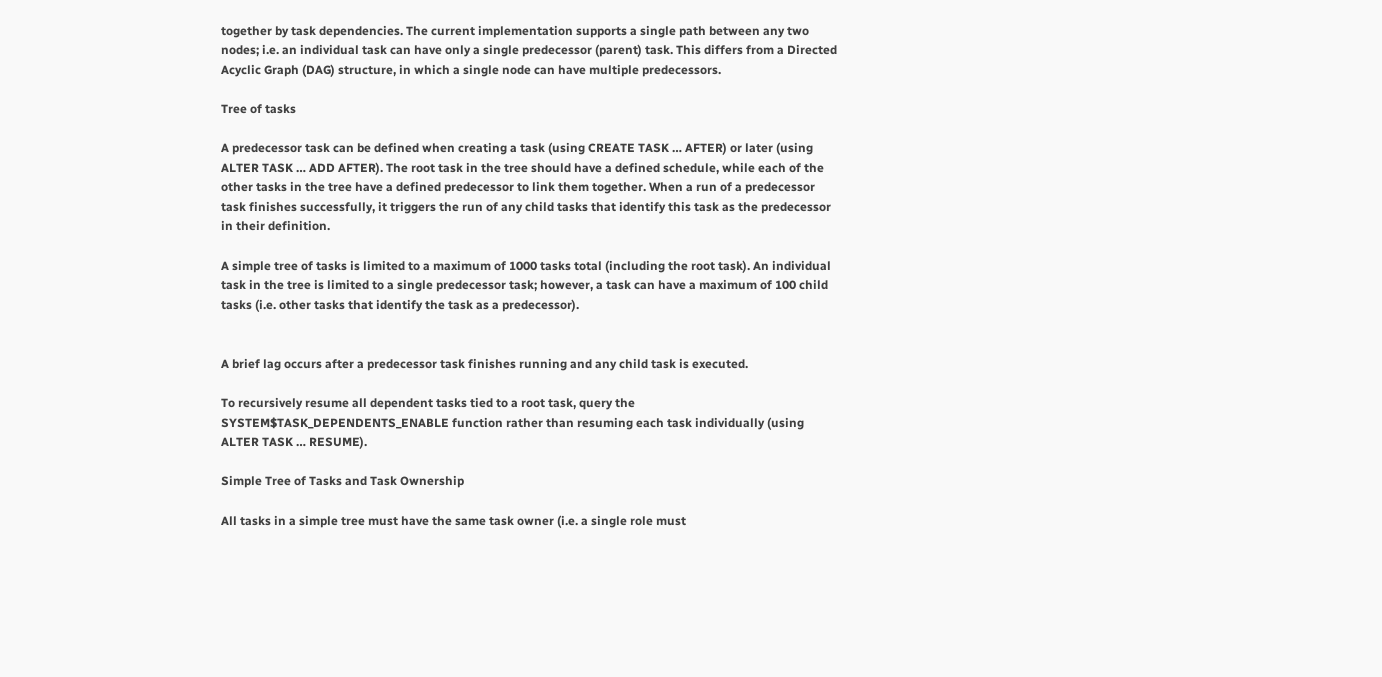together by task dependencies. The current implementation supports a single path between any two nodes; i.e. an individual task can have only a single predecessor (parent) task. This differs from a Directed Acyclic Graph (DAG) structure, in which a single node can have multiple predecessors.

Tree of tasks

A predecessor task can be defined when creating a task (using CREATE TASK … AFTER) or later (using ALTER TASK … ADD AFTER). The root task in the tree should have a defined schedule, while each of the other tasks in the tree have a defined predecessor to link them together. When a run of a predecessor task finishes successfully, it triggers the run of any child tasks that identify this task as the predecessor in their definition.

A simple tree of tasks is limited to a maximum of 1000 tasks total (including the root task). An individual task in the tree is limited to a single predecessor task; however, a task can have a maximum of 100 child tasks (i.e. other tasks that identify the task as a predecessor).


A brief lag occurs after a predecessor task finishes running and any child task is executed.

To recursively resume all dependent tasks tied to a root task, query the SYSTEM$TASK_DEPENDENTS_ENABLE function rather than resuming each task individually (using ALTER TASK … RESUME).

Simple Tree of Tasks and Task Ownership

All tasks in a simple tree must have the same task owner (i.e. a single role must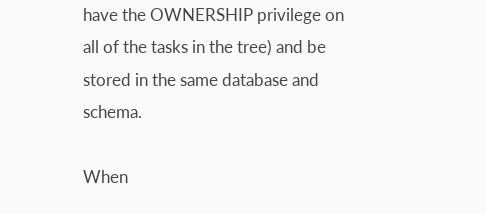have the OWNERSHIP privilege on all of the tasks in the tree) and be stored in the same database and schema.

When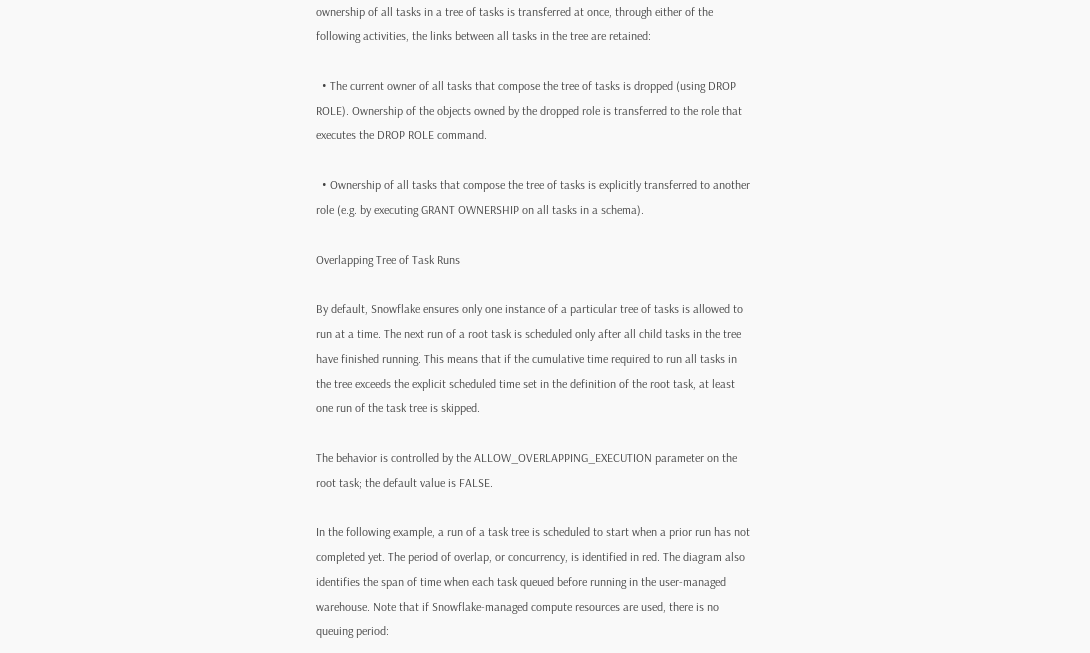ownership of all tasks in a tree of tasks is transferred at once, through either of the following activities, the links between all tasks in the tree are retained:

  • The current owner of all tasks that compose the tree of tasks is dropped (using DROP ROLE). Ownership of the objects owned by the dropped role is transferred to the role that executes the DROP ROLE command.

  • Ownership of all tasks that compose the tree of tasks is explicitly transferred to another role (e.g. by executing GRANT OWNERSHIP on all tasks in a schema).

Overlapping Tree of Task Runs

By default, Snowflake ensures only one instance of a particular tree of tasks is allowed to run at a time. The next run of a root task is scheduled only after all child tasks in the tree have finished running. This means that if the cumulative time required to run all tasks in the tree exceeds the explicit scheduled time set in the definition of the root task, at least one run of the task tree is skipped.

The behavior is controlled by the ALLOW_OVERLAPPING_EXECUTION parameter on the root task; the default value is FALSE.

In the following example, a run of a task tree is scheduled to start when a prior run has not completed yet. The period of overlap, or concurrency, is identified in red. The diagram also identifies the span of time when each task queued before running in the user-managed warehouse. Note that if Snowflake-managed compute resources are used, there is no queuing period: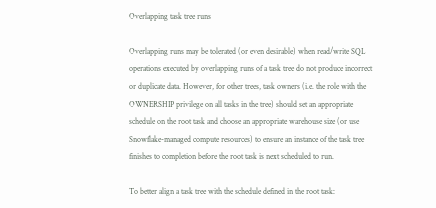Overlapping task tree runs

Overlapping runs may be tolerated (or even desirable) when read/write SQL operations executed by overlapping runs of a task tree do not produce incorrect or duplicate data. However, for other trees, task owners (i.e. the role with the OWNERSHIP privilege on all tasks in the tree) should set an appropriate schedule on the root task and choose an appropriate warehouse size (or use Snowflake-managed compute resources) to ensure an instance of the task tree finishes to completion before the root task is next scheduled to run.

To better align a task tree with the schedule defined in the root task: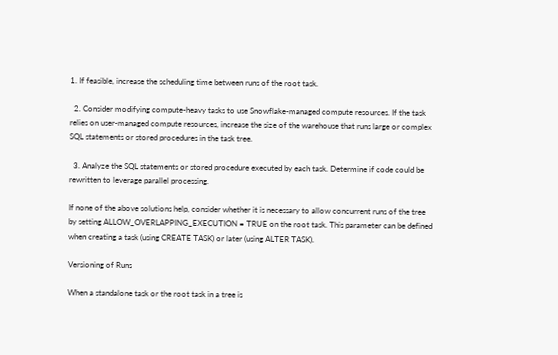1. If feasible, increase the scheduling time between runs of the root task.

  2. Consider modifying compute-heavy tasks to use Snowflake-managed compute resources. If the task relies on user-managed compute resources, increase the size of the warehouse that runs large or complex SQL statements or stored procedures in the task tree.

  3. Analyze the SQL statements or stored procedure executed by each task. Determine if code could be rewritten to leverage parallel processing.

If none of the above solutions help, consider whether it is necessary to allow concurrent runs of the tree by setting ALLOW_OVERLAPPING_EXECUTION = TRUE on the root task. This parameter can be defined when creating a task (using CREATE TASK) or later (using ALTER TASK).

Versioning of Runs

When a standalone task or the root task in a tree is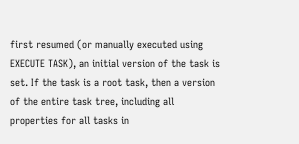first resumed (or manually executed using EXECUTE TASK), an initial version of the task is set. If the task is a root task, then a version of the entire task tree, including all properties for all tasks in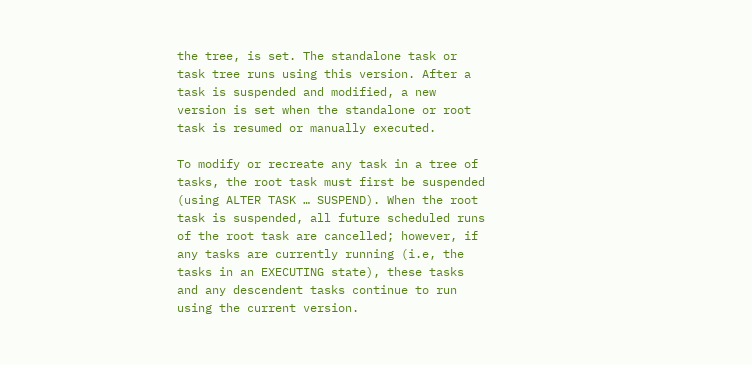the tree, is set. The standalone task or task tree runs using this version. After a task is suspended and modified, a new version is set when the standalone or root task is resumed or manually executed.

To modify or recreate any task in a tree of tasks, the root task must first be suspended (using ALTER TASK … SUSPEND). When the root task is suspended, all future scheduled runs of the root task are cancelled; however, if any tasks are currently running (i.e, the tasks in an EXECUTING state), these tasks and any descendent tasks continue to run using the current version.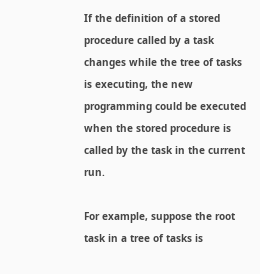If the definition of a stored procedure called by a task changes while the tree of tasks is executing, the new programming could be executed when the stored procedure is called by the task in the current run.

For example, suppose the root task in a tree of tasks is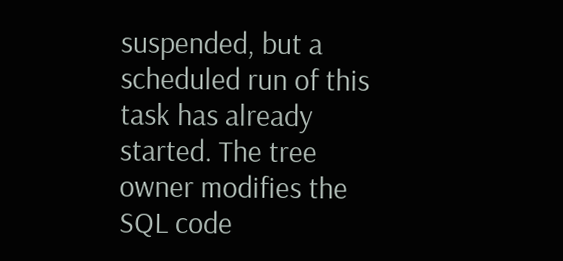suspended, but a scheduled run of this task has already started. The tree owner modifies the SQL code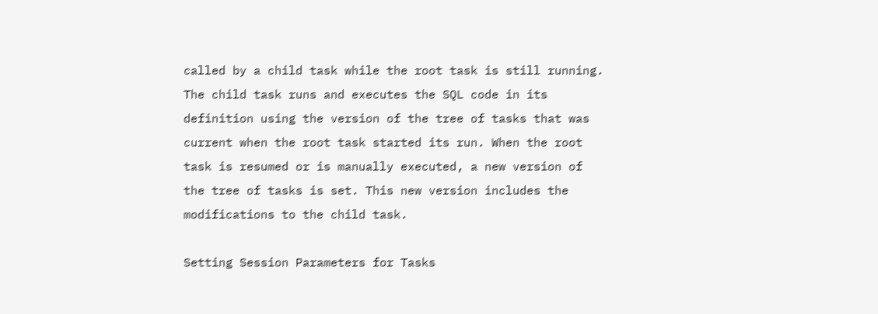called by a child task while the root task is still running. The child task runs and executes the SQL code in its definition using the version of the tree of tasks that was current when the root task started its run. When the root task is resumed or is manually executed, a new version of the tree of tasks is set. This new version includes the modifications to the child task.

Setting Session Parameters for Tasks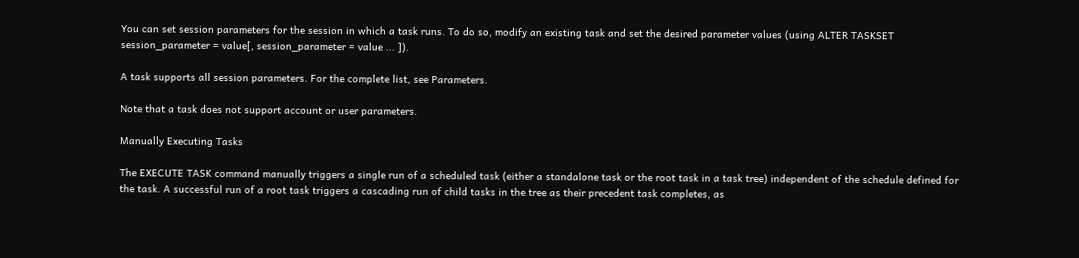You can set session parameters for the session in which a task runs. To do so, modify an existing task and set the desired parameter values (using ALTER TASKSET session_parameter = value[, session_parameter = value ... ]).

A task supports all session parameters. For the complete list, see Parameters.

Note that a task does not support account or user parameters.

Manually Executing Tasks

The EXECUTE TASK command manually triggers a single run of a scheduled task (either a standalone task or the root task in a task tree) independent of the schedule defined for the task. A successful run of a root task triggers a cascading run of child tasks in the tree as their precedent task completes, as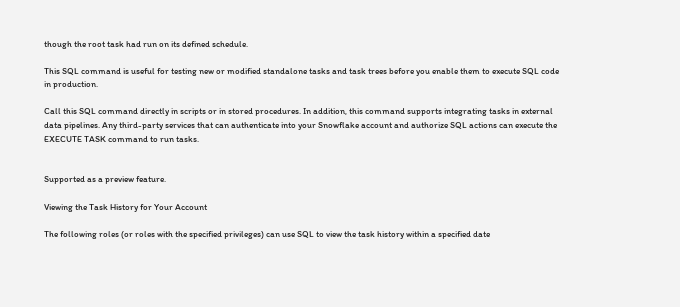though the root task had run on its defined schedule.

This SQL command is useful for testing new or modified standalone tasks and task trees before you enable them to execute SQL code in production.

Call this SQL command directly in scripts or in stored procedures. In addition, this command supports integrating tasks in external data pipelines. Any third-party services that can authenticate into your Snowflake account and authorize SQL actions can execute the EXECUTE TASK command to run tasks.


Supported as a preview feature.

Viewing the Task History for Your Account

The following roles (or roles with the specified privileges) can use SQL to view the task history within a specified date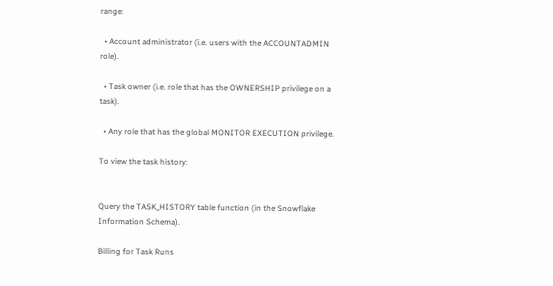range:

  • Account administrator (i.e. users with the ACCOUNTADMIN role).

  • Task owner (i.e. role that has the OWNERSHIP privilege on a task).

  • Any role that has the global MONITOR EXECUTION privilege.

To view the task history:


Query the TASK_HISTORY table function (in the Snowflake Information Schema).

Billing for Task Runs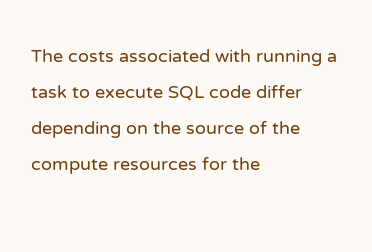The costs associated with running a task to execute SQL code differ depending on the source of the compute resources for the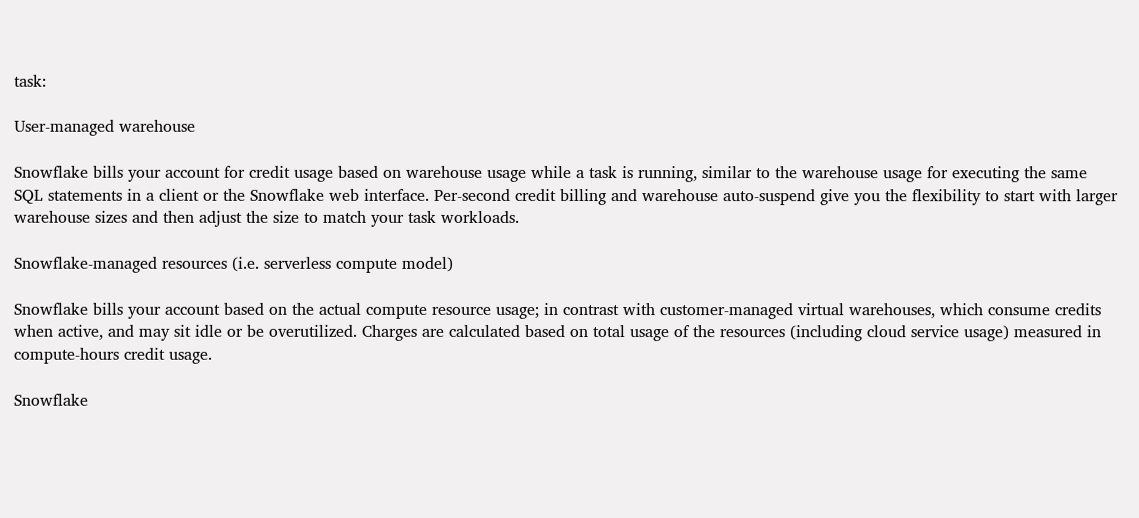task:

User-managed warehouse

Snowflake bills your account for credit usage based on warehouse usage while a task is running, similar to the warehouse usage for executing the same SQL statements in a client or the Snowflake web interface. Per-second credit billing and warehouse auto-suspend give you the flexibility to start with larger warehouse sizes and then adjust the size to match your task workloads.

Snowflake-managed resources (i.e. serverless compute model)

Snowflake bills your account based on the actual compute resource usage; in contrast with customer-managed virtual warehouses, which consume credits when active, and may sit idle or be overutilized. Charges are calculated based on total usage of the resources (including cloud service usage) measured in compute-hours credit usage.

Snowflake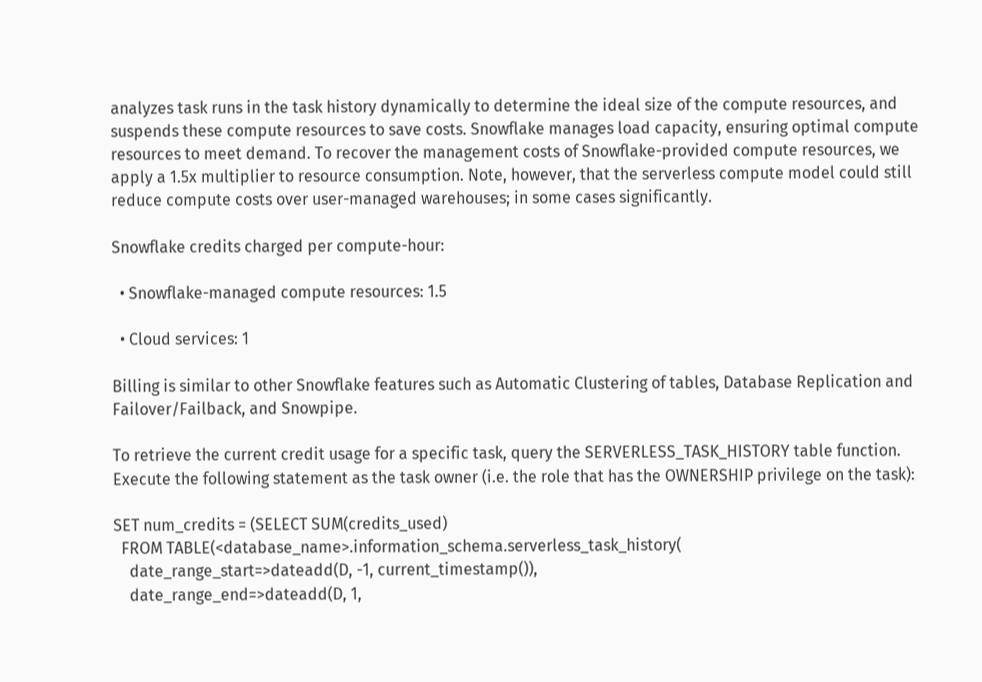analyzes task runs in the task history dynamically to determine the ideal size of the compute resources, and suspends these compute resources to save costs. Snowflake manages load capacity, ensuring optimal compute resources to meet demand. To recover the management costs of Snowflake-provided compute resources, we apply a 1.5x multiplier to resource consumption. Note, however, that the serverless compute model could still reduce compute costs over user-managed warehouses; in some cases significantly.

Snowflake credits charged per compute-hour:

  • Snowflake-managed compute resources: 1.5

  • Cloud services: 1

Billing is similar to other Snowflake features such as Automatic Clustering of tables, Database Replication and Failover/Failback, and Snowpipe.

To retrieve the current credit usage for a specific task, query the SERVERLESS_TASK_HISTORY table function. Execute the following statement as the task owner (i.e. the role that has the OWNERSHIP privilege on the task):

SET num_credits = (SELECT SUM(credits_used)
  FROM TABLE(<database_name>.information_schema.serverless_task_history(
    date_range_start=>dateadd(D, -1, current_timestamp()),
    date_range_end=>dateadd(D, 1,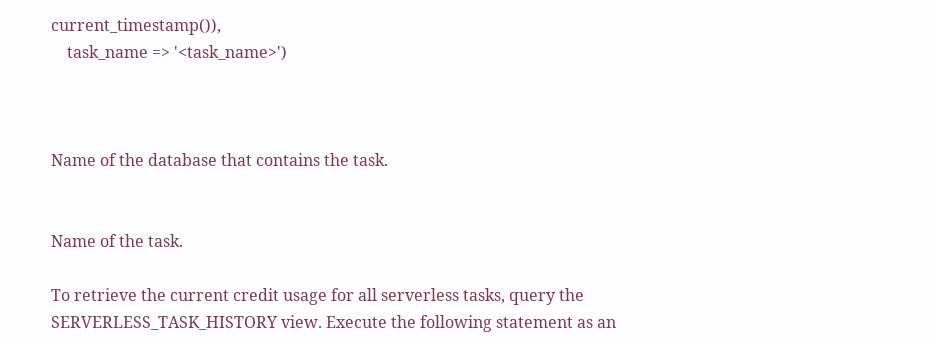current_timestamp()),
    task_name => '<task_name>')



Name of the database that contains the task.


Name of the task.

To retrieve the current credit usage for all serverless tasks, query the SERVERLESS_TASK_HISTORY view. Execute the following statement as an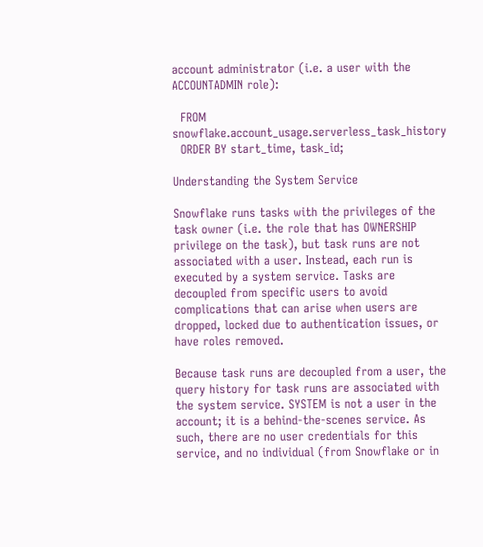account administrator (i.e. a user with the ACCOUNTADMIN role):

  FROM snowflake.account_usage.serverless_task_history
  ORDER BY start_time, task_id;

Understanding the System Service

Snowflake runs tasks with the privileges of the task owner (i.e. the role that has OWNERSHIP privilege on the task), but task runs are not associated with a user. Instead, each run is executed by a system service. Tasks are decoupled from specific users to avoid complications that can arise when users are dropped, locked due to authentication issues, or have roles removed.

Because task runs are decoupled from a user, the query history for task runs are associated with the system service. SYSTEM is not a user in the account; it is a behind-the-scenes service. As such, there are no user credentials for this service, and no individual (from Snowflake or in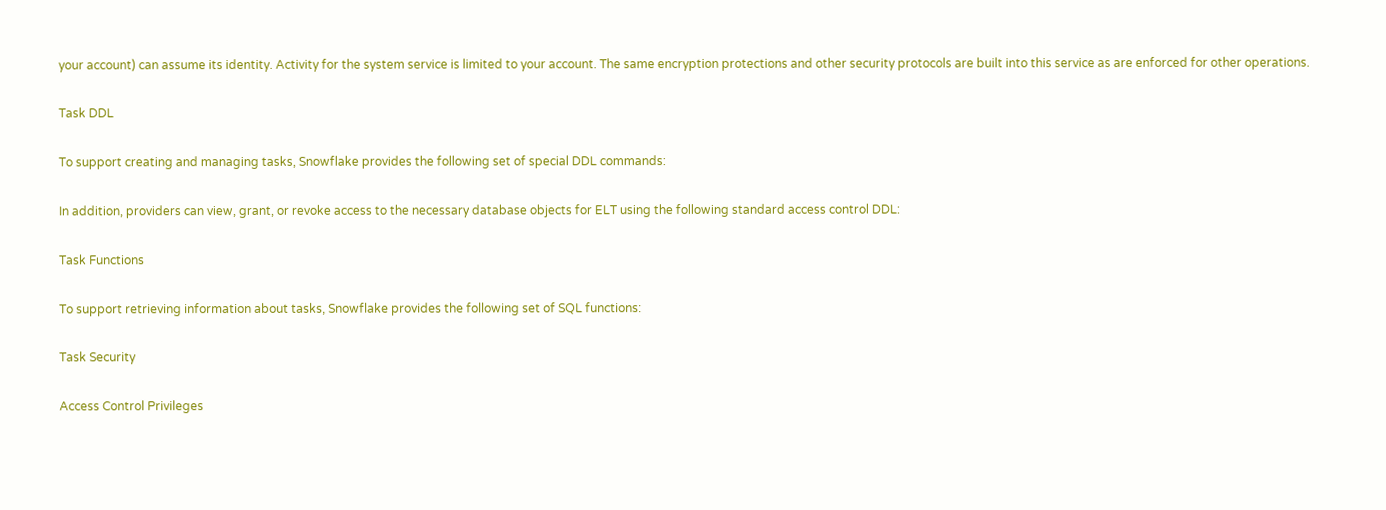your account) can assume its identity. Activity for the system service is limited to your account. The same encryption protections and other security protocols are built into this service as are enforced for other operations.

Task DDL

To support creating and managing tasks, Snowflake provides the following set of special DDL commands:

In addition, providers can view, grant, or revoke access to the necessary database objects for ELT using the following standard access control DDL:

Task Functions

To support retrieving information about tasks, Snowflake provides the following set of SQL functions:

Task Security

Access Control Privileges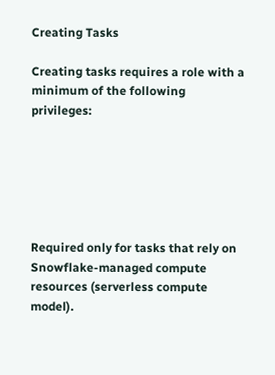Creating Tasks

Creating tasks requires a role with a minimum of the following privileges:






Required only for tasks that rely on Snowflake-managed compute resources (serverless compute model).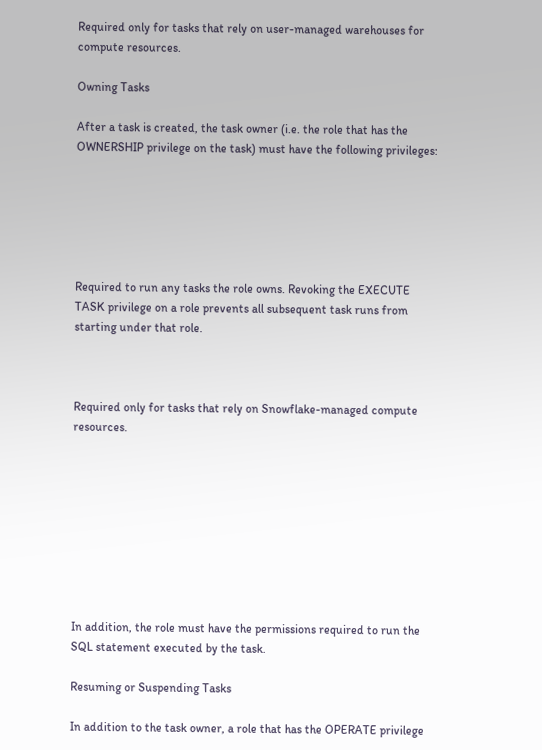Required only for tasks that rely on user-managed warehouses for compute resources.

Owning Tasks

After a task is created, the task owner (i.e. the role that has the OWNERSHIP privilege on the task) must have the following privileges:






Required to run any tasks the role owns. Revoking the EXECUTE TASK privilege on a role prevents all subsequent task runs from starting under that role.



Required only for tasks that rely on Snowflake-managed compute resources.









In addition, the role must have the permissions required to run the SQL statement executed by the task.

Resuming or Suspending Tasks

In addition to the task owner, a role that has the OPERATE privilege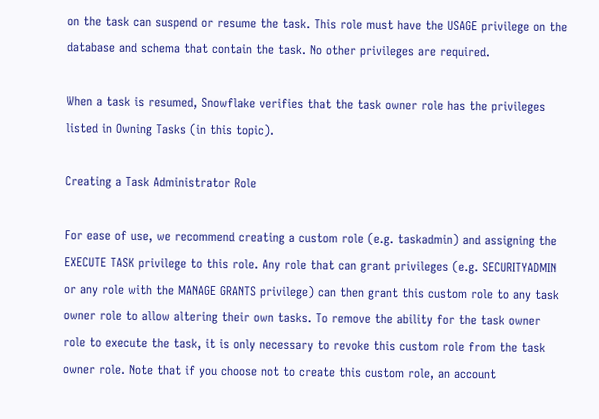on the task can suspend or resume the task. This role must have the USAGE privilege on the database and schema that contain the task. No other privileges are required.

When a task is resumed, Snowflake verifies that the task owner role has the privileges listed in Owning Tasks (in this topic).

Creating a Task Administrator Role

For ease of use, we recommend creating a custom role (e.g. taskadmin) and assigning the EXECUTE TASK privilege to this role. Any role that can grant privileges (e.g. SECURITYADMIN or any role with the MANAGE GRANTS privilege) can then grant this custom role to any task owner role to allow altering their own tasks. To remove the ability for the task owner role to execute the task, it is only necessary to revoke this custom role from the task owner role. Note that if you choose not to create this custom role, an account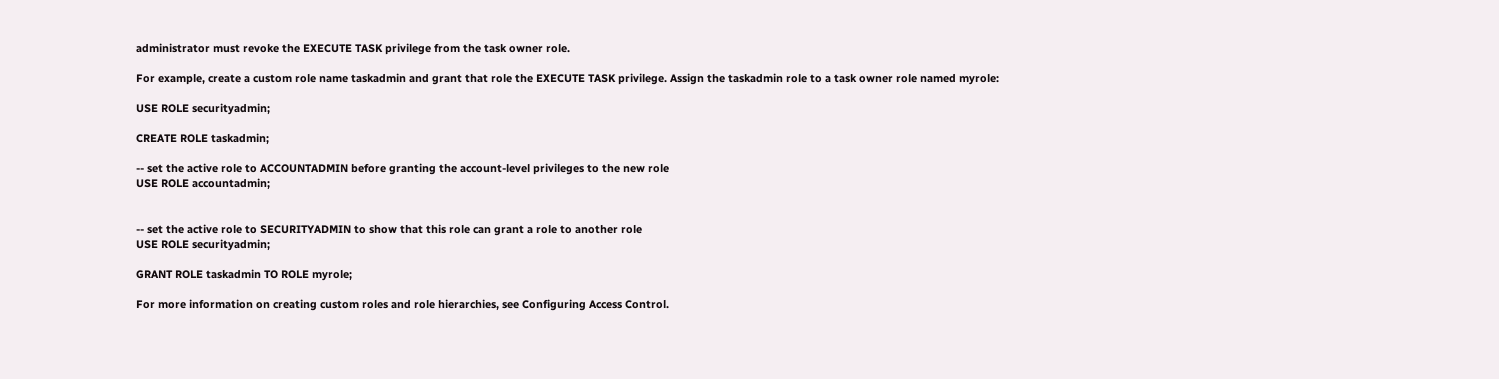administrator must revoke the EXECUTE TASK privilege from the task owner role.

For example, create a custom role name taskadmin and grant that role the EXECUTE TASK privilege. Assign the taskadmin role to a task owner role named myrole:

USE ROLE securityadmin;

CREATE ROLE taskadmin;

-- set the active role to ACCOUNTADMIN before granting the account-level privileges to the new role
USE ROLE accountadmin;


-- set the active role to SECURITYADMIN to show that this role can grant a role to another role
USE ROLE securityadmin;

GRANT ROLE taskadmin TO ROLE myrole;

For more information on creating custom roles and role hierarchies, see Configuring Access Control.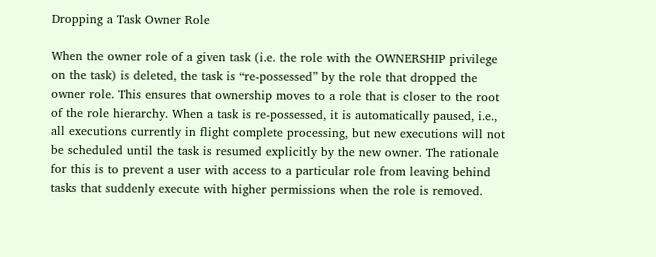Dropping a Task Owner Role

When the owner role of a given task (i.e. the role with the OWNERSHIP privilege on the task) is deleted, the task is “re-possessed” by the role that dropped the owner role. This ensures that ownership moves to a role that is closer to the root of the role hierarchy. When a task is re-possessed, it is automatically paused, i.e., all executions currently in flight complete processing, but new executions will not be scheduled until the task is resumed explicitly by the new owner. The rationale for this is to prevent a user with access to a particular role from leaving behind tasks that suddenly execute with higher permissions when the role is removed.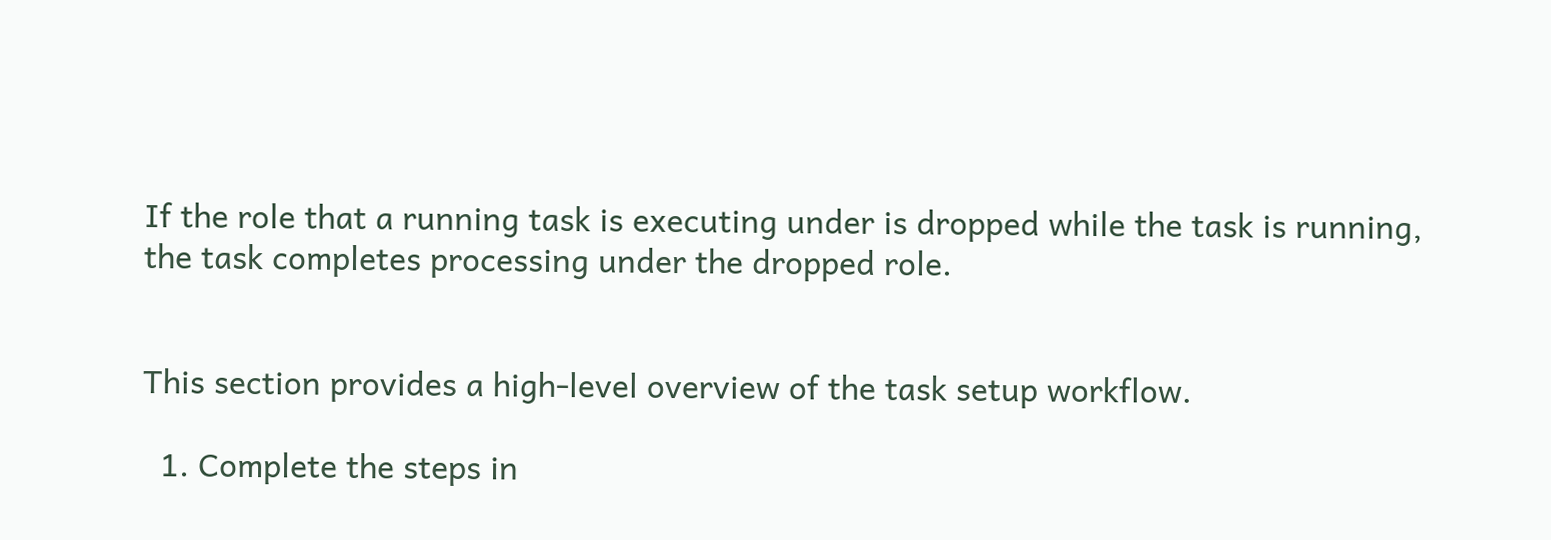If the role that a running task is executing under is dropped while the task is running, the task completes processing under the dropped role.


This section provides a high-level overview of the task setup workflow.

  1. Complete the steps in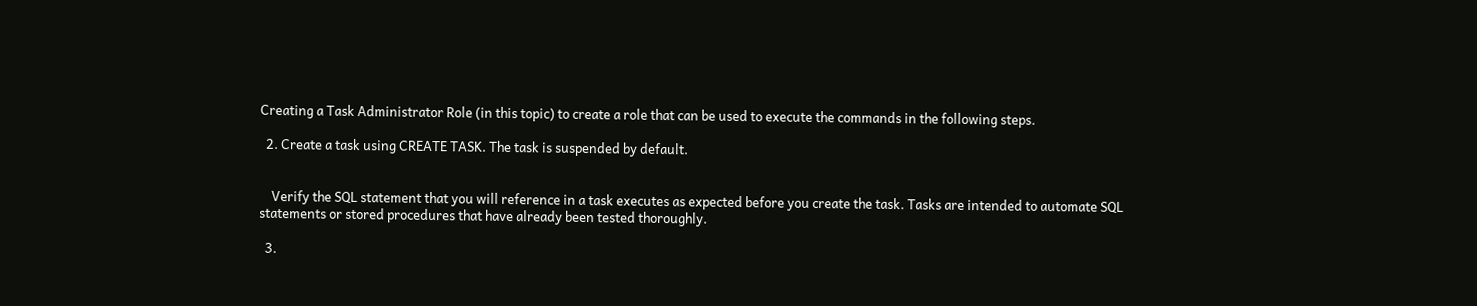Creating a Task Administrator Role (in this topic) to create a role that can be used to execute the commands in the following steps.

  2. Create a task using CREATE TASK. The task is suspended by default.


    Verify the SQL statement that you will reference in a task executes as expected before you create the task. Tasks are intended to automate SQL statements or stored procedures that have already been tested thoroughly.

  3.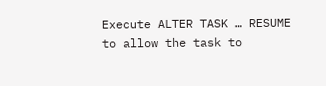Execute ALTER TASK … RESUME to allow the task to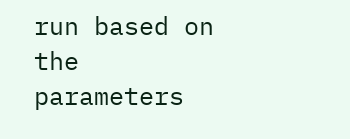run based on the parameters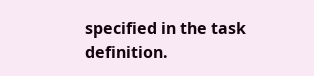specified in the task definition.